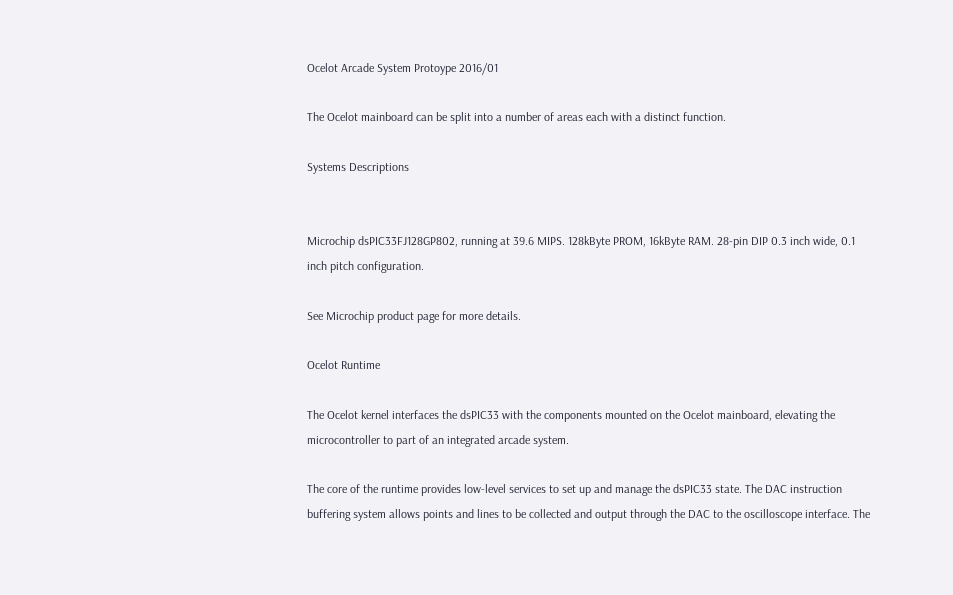Ocelot Arcade System Protoype 2016/01

The Ocelot mainboard can be split into a number of areas each with a distinct function.

Systems Descriptions


Microchip dsPIC33FJ128GP802, running at 39.6 MIPS. 128kByte PROM, 16kByte RAM. 28-pin DIP 0.3 inch wide, 0.1 inch pitch configuration.

See Microchip product page for more details.

Ocelot Runtime

The Ocelot kernel interfaces the dsPIC33 with the components mounted on the Ocelot mainboard, elevating the microcontroller to part of an integrated arcade system.

The core of the runtime provides low-level services to set up and manage the dsPIC33 state. The DAC instruction buffering system allows points and lines to be collected and output through the DAC to the oscilloscope interface. The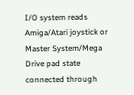I/O system reads Amiga/Atari joystick or Master System/Mega Drive pad state connected through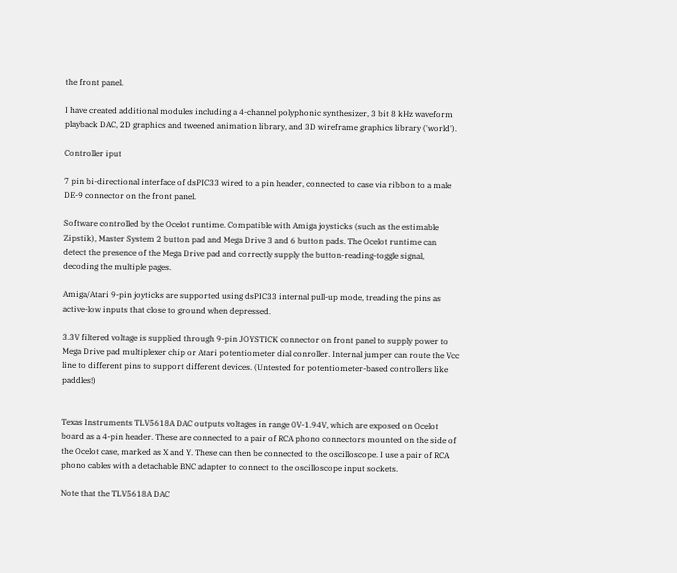the front panel.

I have created additional modules including a 4-channel polyphonic synthesizer, 3 bit 8 kHz waveform playback DAC, 2D graphics and tweened animation library, and 3D wireframe graphics library ('world').

Controller iput

7 pin bi-directional interface of dsPIC33 wired to a pin header, connected to case via ribbon to a male DE-9 connector on the front panel.

Software controlled by the Ocelot runtime. Compatible with Amiga joysticks (such as the estimable Zipstik), Master System 2 button pad and Mega Drive 3 and 6 button pads. The Ocelot runtime can detect the presence of the Mega Drive pad and correctly supply the button-reading-toggle signal, decoding the multiple pages.

Amiga/Atari 9-pin joyticks are supported using dsPIC33 internal pull-up mode, treading the pins as active-low inputs that close to ground when depressed.

3.3V filtered voltage is supplied through 9-pin JOYSTICK connector on front panel to supply power to Mega Drive pad multiplexer chip or Atari potentiometer dial conroller. Internal jumper can route the Vcc line to different pins to support different devices. (Untested for potentiometer-based controllers like paddles!)


Texas Instruments TLV5618A DAC outputs voltages in range 0V-1.94V, which are exposed on Ocelot board as a 4-pin header. These are connected to a pair of RCA phono connectors mounted on the side of the Ocelot case, marked as X and Y. These can then be connected to the oscilloscope. I use a pair of RCA phono cables with a detachable BNC adapter to connect to the oscilloscope input sockets.

Note that the TLV5618A DAC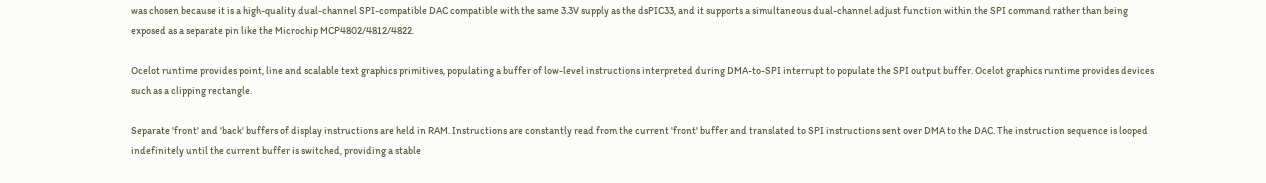was chosen because it is a high-quality dual-channel SPI-compatible DAC compatible with the same 3.3V supply as the dsPIC33, and it supports a simultaneous dual-channel adjust function within the SPI command rather than being exposed as a separate pin like the Microchip MCP4802/4812/4822.

Ocelot runtime provides point, line and scalable text graphics primitives, populating a buffer of low-level instructions interpreted during DMA-to-SPI interrupt to populate the SPI output buffer. Ocelot graphics runtime provides devices such as a clipping rectangle.

Separate 'front' and 'back' buffers of display instructions are held in RAM. Instructions are constantly read from the current 'front' buffer and translated to SPI instructions sent over DMA to the DAC. The instruction sequence is looped indefinitely until the current buffer is switched, providing a stable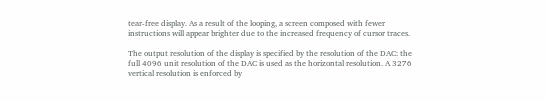tear-free display. As a result of the looping, a screen composed with fewer instructions will appear brighter due to the increased frequency of cursor traces.

The output resolution of the display is specified by the resolution of the DAC: the full 4096 unit resolution of the DAC is used as the horizontal resolution. A 3276 vertical resolution is enforced by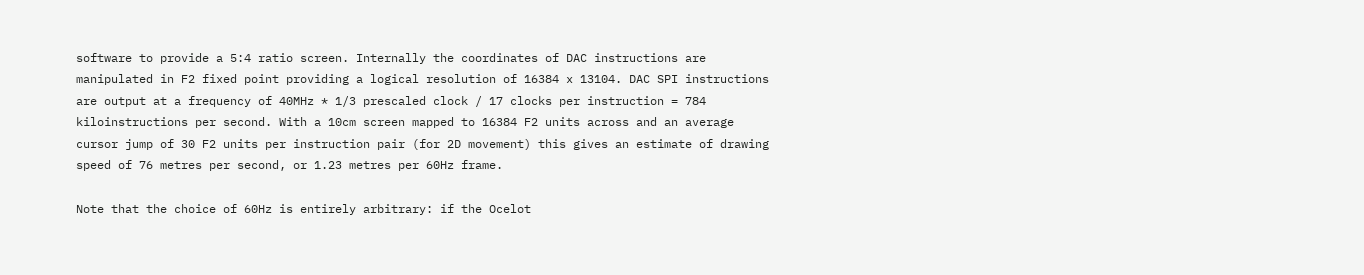software to provide a 5:4 ratio screen. Internally the coordinates of DAC instructions are manipulated in F2 fixed point providing a logical resolution of 16384 x 13104. DAC SPI instructions are output at a frequency of 40MHz * 1/3 prescaled clock / 17 clocks per instruction = 784 kiloinstructions per second. With a 10cm screen mapped to 16384 F2 units across and an average cursor jump of 30 F2 units per instruction pair (for 2D movement) this gives an estimate of drawing speed of 76 metres per second, or 1.23 metres per 60Hz frame.

Note that the choice of 60Hz is entirely arbitrary: if the Ocelot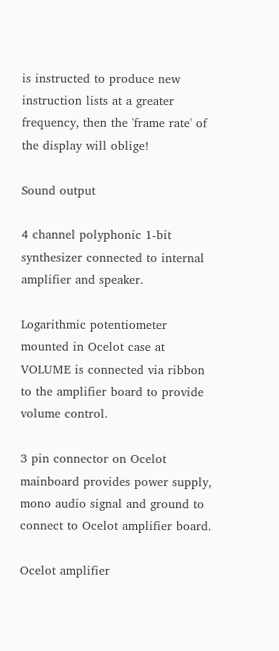is instructed to produce new instruction lists at a greater frequency, then the 'frame rate' of the display will oblige!

Sound output

4 channel polyphonic 1-bit synthesizer connected to internal amplifier and speaker.

Logarithmic potentiometer mounted in Ocelot case at VOLUME is connected via ribbon to the amplifier board to provide volume control.

3 pin connector on Ocelot mainboard provides power supply, mono audio signal and ground to connect to Ocelot amplifier board.

Ocelot amplifier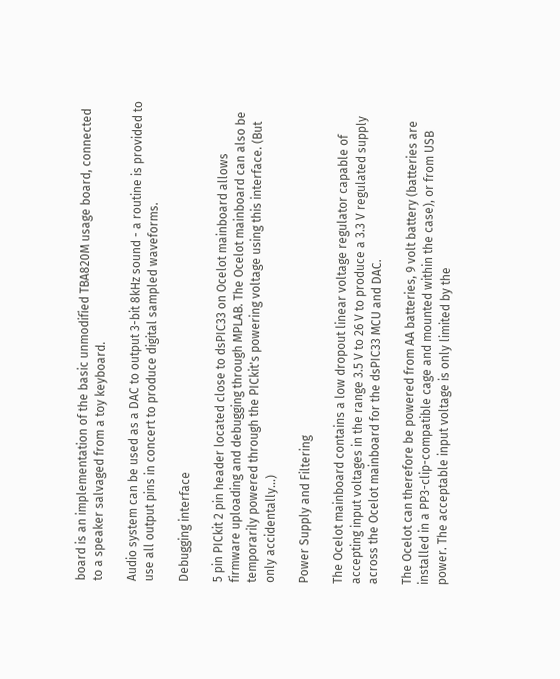board is an implementation of the basic unmodified TBA820M usage board, connected to a speaker salvaged from a toy keyboard.

Audio system can be used as a DAC to output 3-bit 8kHz sound - a routine is provided to use all output pins in concert to produce digital sampled waveforms.

Debugging interface

5 pin PICkit 2 pin header located close to dsPIC33 on Ocelot mainboard allows firmware uploading and debugging through MPLAB. The Ocelot mainboard can also be temporarily powered through the PICkit's powering voltage using this interface. (But only accidentally...)

Power Supply and Filtering

The Ocelot mainboard contains a low dropout linear voltage regulator capable of accepting input voltages in the range 3.5 V to 26 V to produce a 3.3 V regulated supply across the Ocelot mainboard for the dsPIC33 MCU and DAC.

The Ocelot can therefore be powered from AA batteries, 9 volt battery (batteries are installed in a PP3-clip-compatible cage and mounted within the case), or from USB power. The acceptable input voltage is only limited by the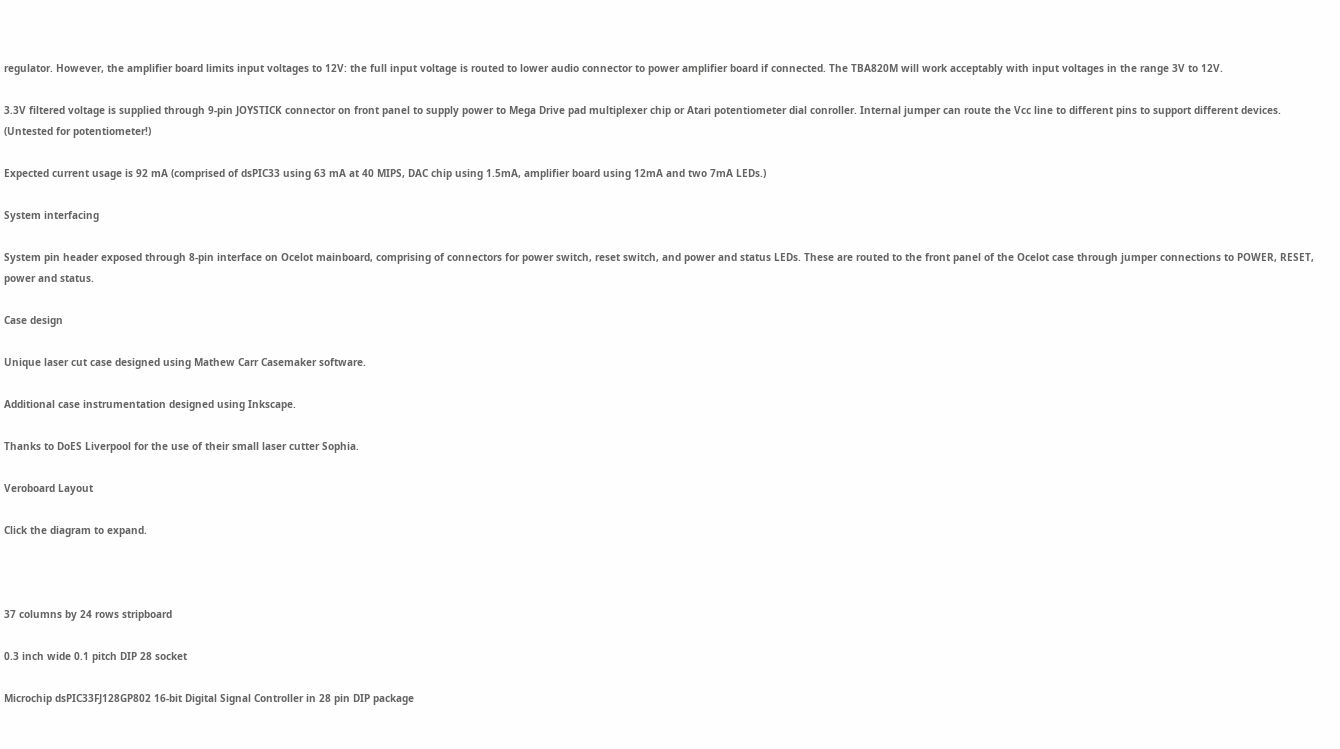regulator. However, the amplifier board limits input voltages to 12V: the full input voltage is routed to lower audio connector to power amplifier board if connected. The TBA820M will work acceptably with input voltages in the range 3V to 12V.

3.3V filtered voltage is supplied through 9-pin JOYSTICK connector on front panel to supply power to Mega Drive pad multiplexer chip or Atari potentiometer dial conroller. Internal jumper can route the Vcc line to different pins to support different devices. (Untested for potentiometer!)

Expected current usage is 92 mA (comprised of dsPIC33 using 63 mA at 40 MIPS, DAC chip using 1.5mA, amplifier board using 12mA and two 7mA LEDs.)

System interfacing

System pin header exposed through 8-pin interface on Ocelot mainboard, comprising of connectors for power switch, reset switch, and power and status LEDs. These are routed to the front panel of the Ocelot case through jumper connections to POWER, RESET, power and status.

Case design

Unique laser cut case designed using Mathew Carr Casemaker software.

Additional case instrumentation designed using Inkscape.

Thanks to DoES Liverpool for the use of their small laser cutter Sophia.

Veroboard Layout

Click the diagram to expand.



37 columns by 24 rows stripboard

0.3 inch wide 0.1 pitch DIP 28 socket

Microchip dsPIC33FJ128GP802 16-bit Digital Signal Controller in 28 pin DIP package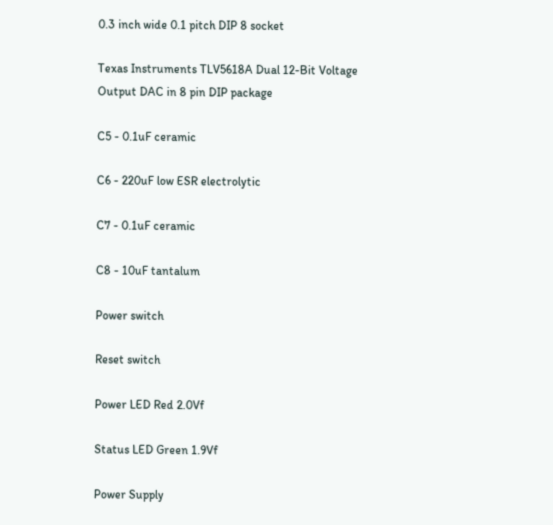0.3 inch wide 0.1 pitch DIP 8 socket

Texas Instruments TLV5618A Dual 12-Bit Voltage Output DAC in 8 pin DIP package

C5 - 0.1uF ceramic

C6 - 220uF low ESR electrolytic

C7 - 0.1uF ceramic

C8 - 10uF tantalum

Power switch

Reset switch

Power LED Red 2.0Vf

Status LED Green 1.9Vf

Power Supply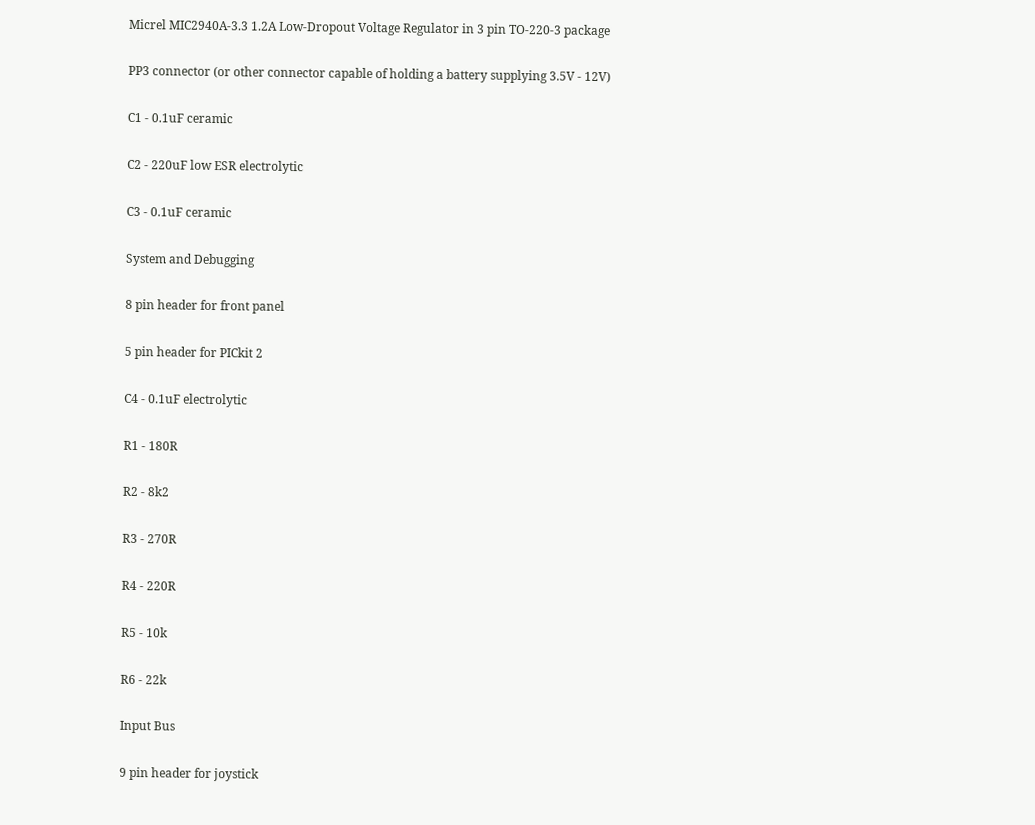Micrel MIC2940A-3.3 1.2A Low-Dropout Voltage Regulator in 3 pin TO-220-3 package

PP3 connector (or other connector capable of holding a battery supplying 3.5V - 12V)

C1 - 0.1uF ceramic

C2 - 220uF low ESR electrolytic

C3 - 0.1uF ceramic

System and Debugging

8 pin header for front panel

5 pin header for PICkit 2

C4 - 0.1uF electrolytic

R1 - 180R

R2 - 8k2

R3 - 270R

R4 - 220R

R5 - 10k

R6 - 22k

Input Bus

9 pin header for joystick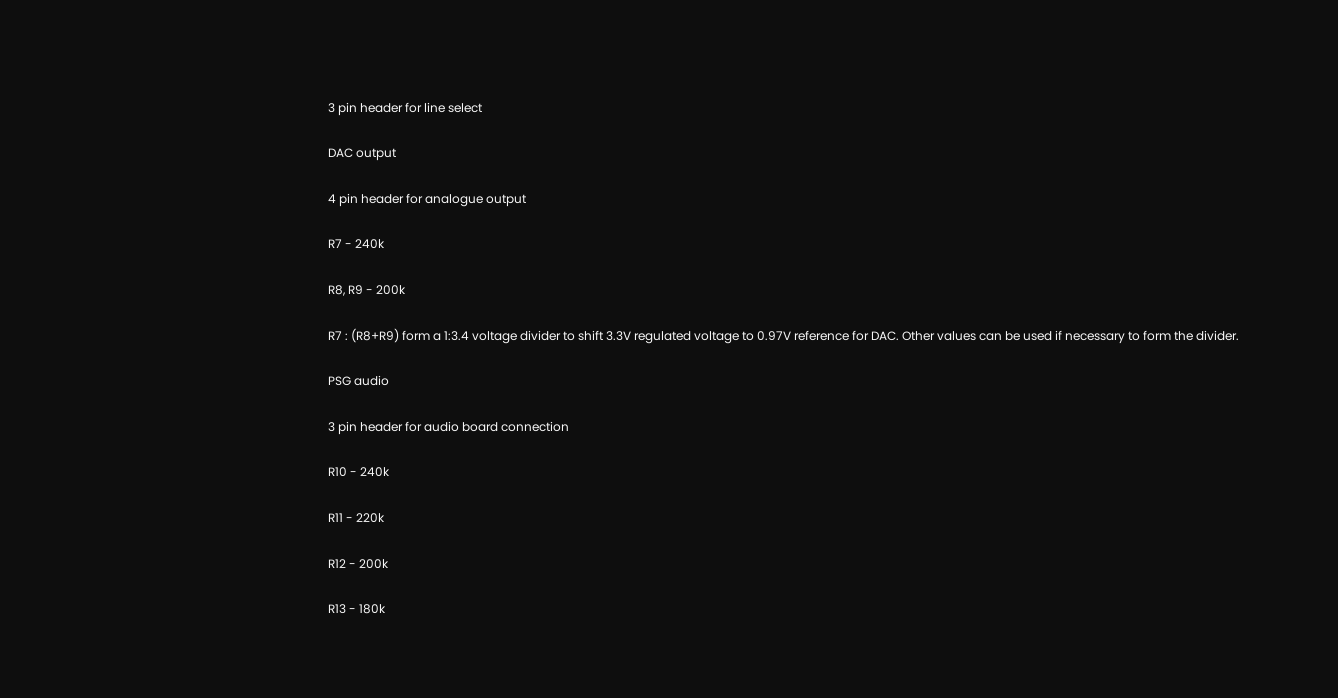3 pin header for line select

DAC output

4 pin header for analogue output

R7 - 240k

R8, R9 - 200k

R7 : (R8+R9) form a 1:3.4 voltage divider to shift 3.3V regulated voltage to 0.97V reference for DAC. Other values can be used if necessary to form the divider.

PSG audio

3 pin header for audio board connection

R10 - 240k

R11 - 220k

R12 - 200k

R13 - 180k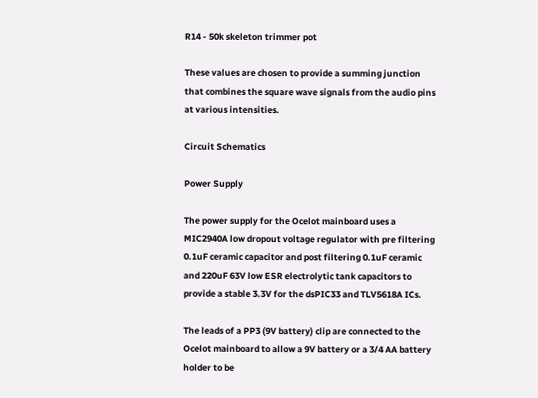R14 - 50k skeleton trimmer pot

These values are chosen to provide a summing junction that combines the square wave signals from the audio pins at various intensities.

Circuit Schematics

Power Supply

The power supply for the Ocelot mainboard uses a MIC2940A low dropout voltage regulator with pre filtering 0.1uF ceramic capacitor and post filtering 0.1uF ceramic and 220uF 63V low ESR electrolytic tank capacitors to provide a stable 3.3V for the dsPIC33 and TLV5618A ICs.

The leads of a PP3 (9V battery) clip are connected to the Ocelot mainboard to allow a 9V battery or a 3/4 AA battery holder to be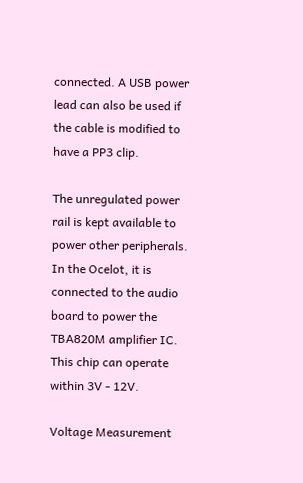connected. A USB power lead can also be used if the cable is modified to have a PP3 clip.

The unregulated power rail is kept available to power other peripherals. In the Ocelot, it is connected to the audio board to power the TBA820M amplifier IC. This chip can operate within 3V - 12V.

Voltage Measurement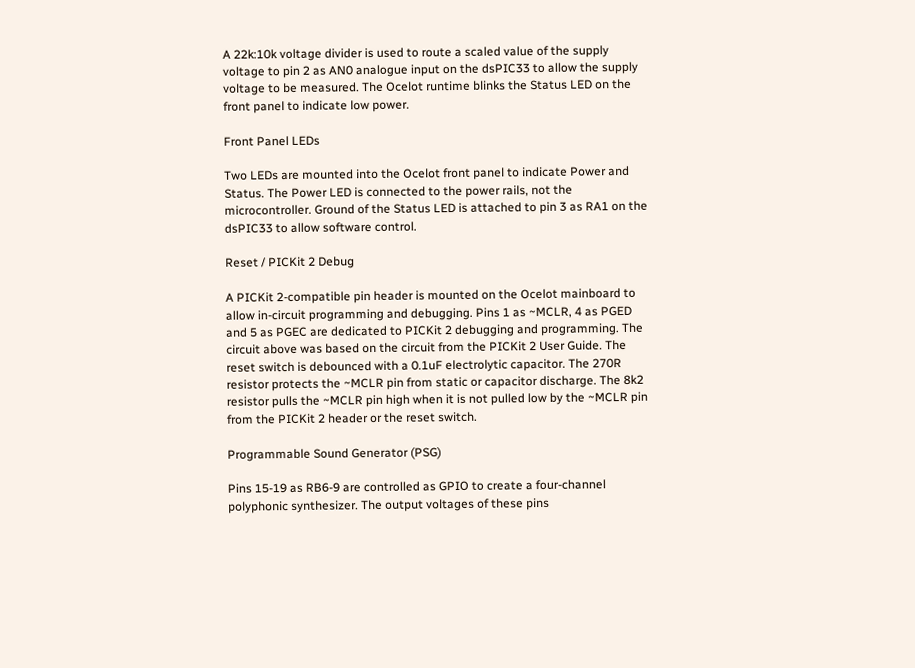A 22k:10k voltage divider is used to route a scaled value of the supply voltage to pin 2 as AN0 analogue input on the dsPIC33 to allow the supply voltage to be measured. The Ocelot runtime blinks the Status LED on the front panel to indicate low power.

Front Panel LEDs

Two LEDs are mounted into the Ocelot front panel to indicate Power and Status. The Power LED is connected to the power rails, not the microcontroller. Ground of the Status LED is attached to pin 3 as RA1 on the dsPIC33 to allow software control.

Reset / PICKit 2 Debug

A PICKit 2-compatible pin header is mounted on the Ocelot mainboard to allow in-circuit programming and debugging. Pins 1 as ~MCLR, 4 as PGED and 5 as PGEC are dedicated to PICKit 2 debugging and programming. The circuit above was based on the circuit from the PICKit 2 User Guide. The reset switch is debounced with a 0.1uF electrolytic capacitor. The 270R resistor protects the ~MCLR pin from static or capacitor discharge. The 8k2 resistor pulls the ~MCLR pin high when it is not pulled low by the ~MCLR pin from the PICKit 2 header or the reset switch.

Programmable Sound Generator (PSG)

Pins 15-19 as RB6-9 are controlled as GPIO to create a four-channel polyphonic synthesizer. The output voltages of these pins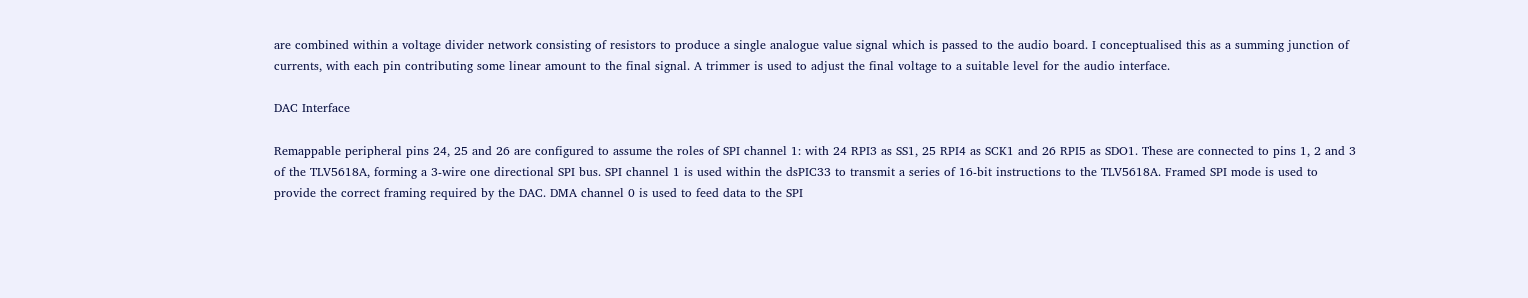are combined within a voltage divider network consisting of resistors to produce a single analogue value signal which is passed to the audio board. I conceptualised this as a summing junction of currents, with each pin contributing some linear amount to the final signal. A trimmer is used to adjust the final voltage to a suitable level for the audio interface.

DAC Interface

Remappable peripheral pins 24, 25 and 26 are configured to assume the roles of SPI channel 1: with 24 RPI3 as SS1, 25 RPI4 as SCK1 and 26 RPI5 as SDO1. These are connected to pins 1, 2 and 3 of the TLV5618A, forming a 3-wire one directional SPI bus. SPI channel 1 is used within the dsPIC33 to transmit a series of 16-bit instructions to the TLV5618A. Framed SPI mode is used to provide the correct framing required by the DAC. DMA channel 0 is used to feed data to the SPI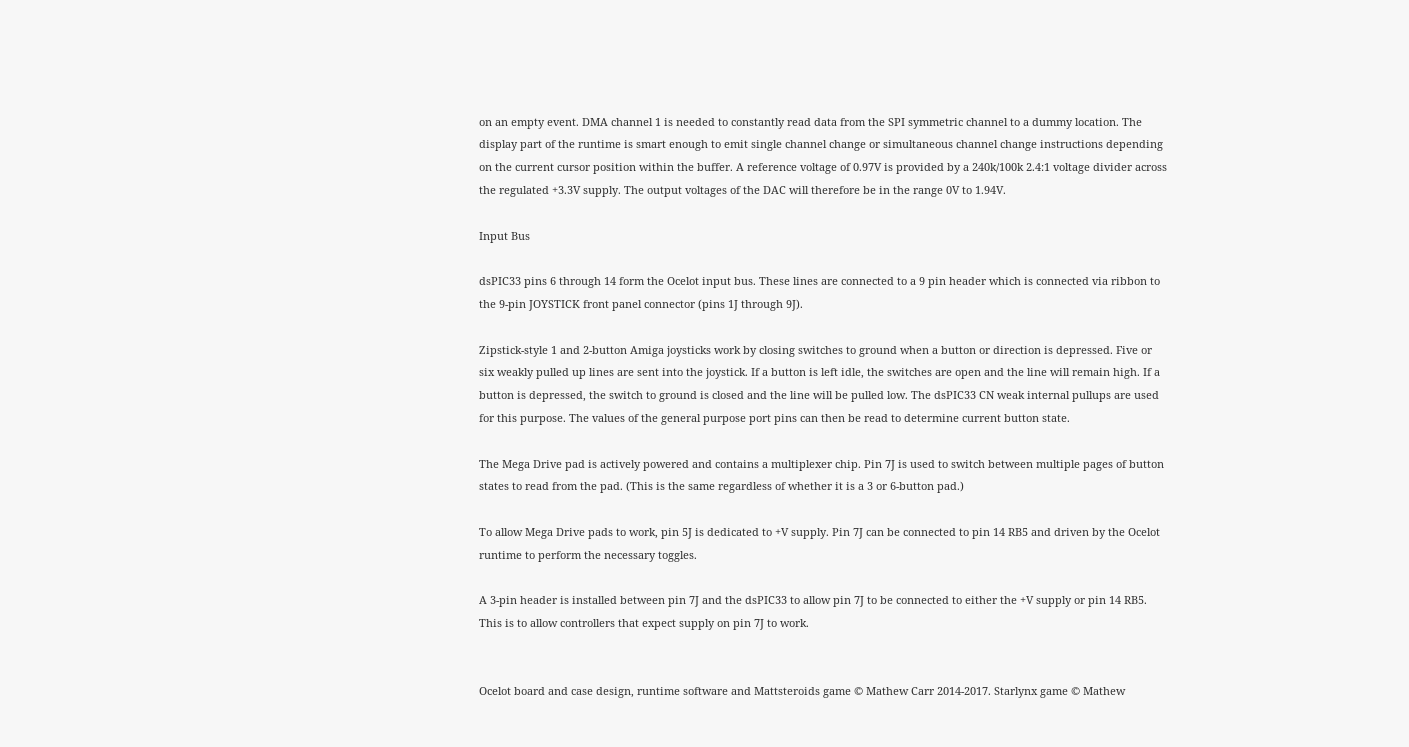on an empty event. DMA channel 1 is needed to constantly read data from the SPI symmetric channel to a dummy location. The display part of the runtime is smart enough to emit single channel change or simultaneous channel change instructions depending on the current cursor position within the buffer. A reference voltage of 0.97V is provided by a 240k/100k 2.4:1 voltage divider across the regulated +3.3V supply. The output voltages of the DAC will therefore be in the range 0V to 1.94V.

Input Bus

dsPIC33 pins 6 through 14 form the Ocelot input bus. These lines are connected to a 9 pin header which is connected via ribbon to the 9-pin JOYSTICK front panel connector (pins 1J through 9J).

Zipstick-style 1 and 2-button Amiga joysticks work by closing switches to ground when a button or direction is depressed. Five or six weakly pulled up lines are sent into the joystick. If a button is left idle, the switches are open and the line will remain high. If a button is depressed, the switch to ground is closed and the line will be pulled low. The dsPIC33 CN weak internal pullups are used for this purpose. The values of the general purpose port pins can then be read to determine current button state.

The Mega Drive pad is actively powered and contains a multiplexer chip. Pin 7J is used to switch between multiple pages of button states to read from the pad. (This is the same regardless of whether it is a 3 or 6-button pad.)

To allow Mega Drive pads to work, pin 5J is dedicated to +V supply. Pin 7J can be connected to pin 14 RB5 and driven by the Ocelot runtime to perform the necessary toggles.

A 3-pin header is installed between pin 7J and the dsPIC33 to allow pin 7J to be connected to either the +V supply or pin 14 RB5. This is to allow controllers that expect supply on pin 7J to work.


Ocelot board and case design, runtime software and Mattsteroids game © Mathew Carr 2014-2017. Starlynx game © Mathew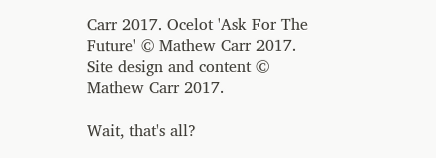Carr 2017. Ocelot 'Ask For The Future' © Mathew Carr 2017. Site design and content © Mathew Carr 2017.

Wait, that's all?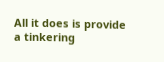All it does is provide a tinkering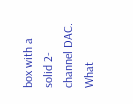box with a solid 2-channel DAC. What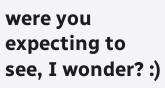were you expecting to see, I wonder? :)